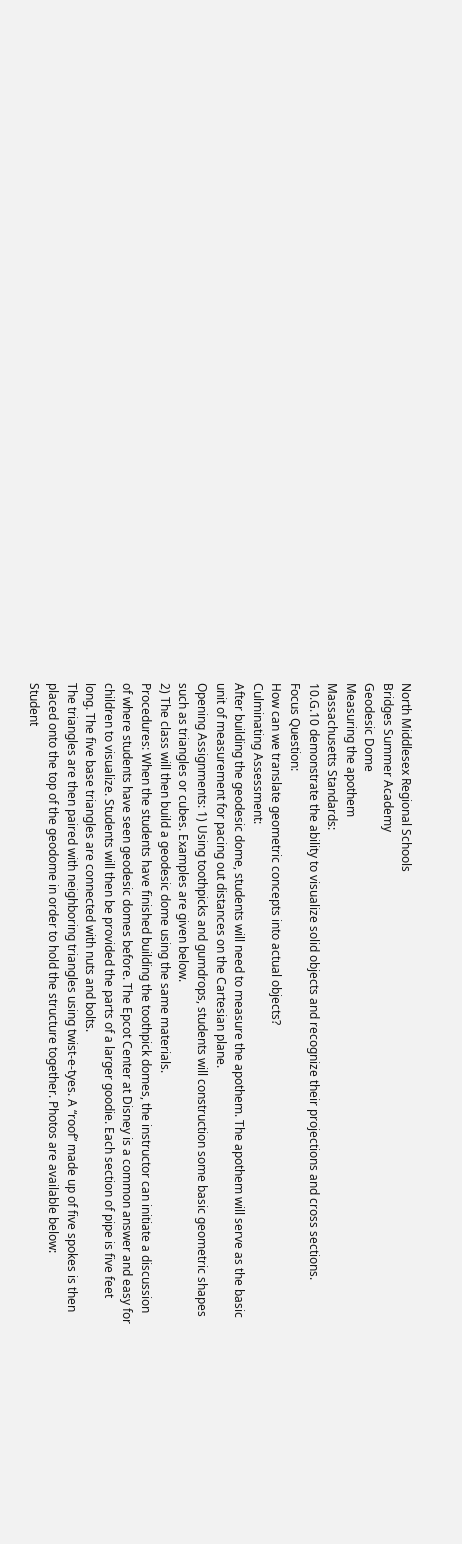North Middlesex Regional Schools
Bridges Summer Academy
Geodesic Dome
Measuring the apothem
Massachusetts Standards:
10.G.10 demonstrate the ability to visualize solid objects and recognize their projections and cross sections.
Focus Question:
How can we translate geometric concepts into actual objects?
Culminating Assessment:
After building the geodesic dome, students will need to measure the apothem. The apothem will serve as the basic
unit of measurement for pacing out distances on the Cartesian plane.
Opening Assignments: 1) Using toothpicks and gumdrops, students will construction some basic geometric shapes
such as triangles or cubes. Examples are given below.
2) The class will then build a geodesic dome using the same materials.
Procedures: When the students have finished building the toothpick domes, the instructor can initiate a discussion
of where students have seen geodesic domes before. The Epcot Center at Disney is a common answer and easy for
children to visualize. Students will then be provided the parts of a larger goodie. Each section of pipe is five feet
long. The five base triangles are connected with nuts and bolts.
The triangles are then paired with neighboring triangles using twist-e-tyes. A “roof” made up of five spokes is then
placed onto the top of the geodome in order to hold the structure together. Photos are available below:
Student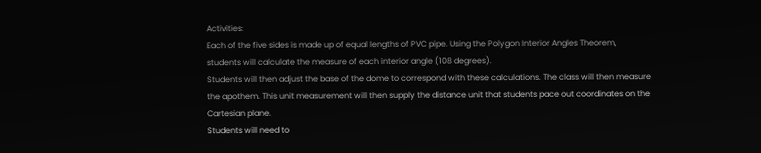Activities:
Each of the five sides is made up of equal lengths of PVC pipe. Using the Polygon Interior Angles Theorem,
students will calculate the measure of each interior angle (108 degrees).
Students will then adjust the base of the dome to correspond with these calculations. The class will then measure
the apothem. This unit measurement will then supply the distance unit that students pace out coordinates on the
Cartesian plane.
Students will need to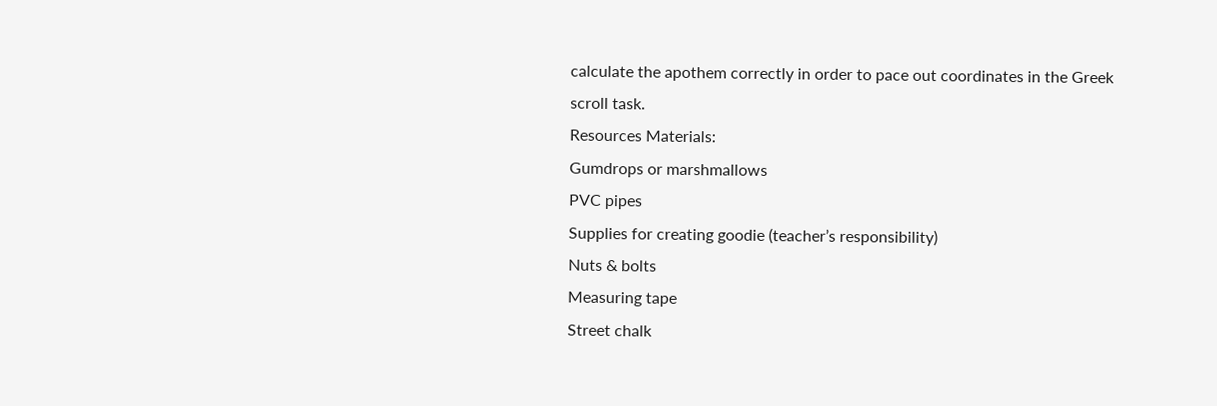calculate the apothem correctly in order to pace out coordinates in the Greek scroll task.
Resources Materials:
Gumdrops or marshmallows
PVC pipes
Supplies for creating goodie (teacher’s responsibility)
Nuts & bolts
Measuring tape
Street chalk